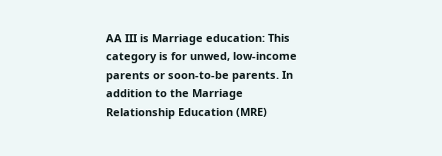AA III is Marriage education: This category is for unwed, low-income parents or soon-to-be parents. In addition to the Marriage Relationship Education (MRE)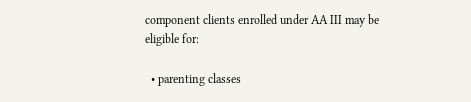component clients enrolled under AA III may be eligible for:

  • parenting classes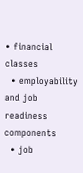• financial classes
  • employability and job readiness components
  • job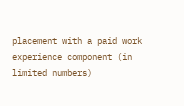placement with a paid work experience component (in limited numbers)